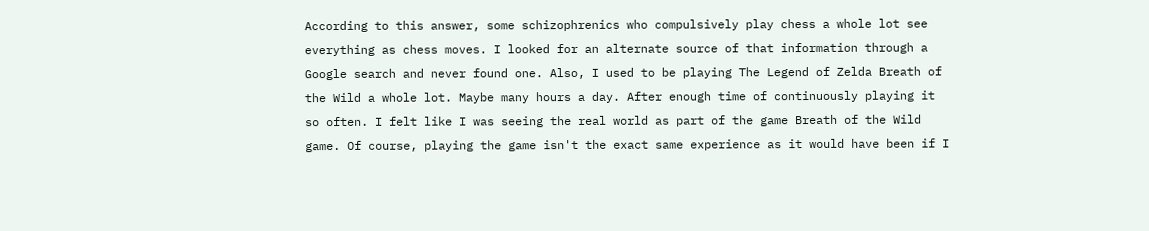According to this answer, some schizophrenics who compulsively play chess a whole lot see everything as chess moves. I looked for an alternate source of that information through a Google search and never found one. Also, I used to be playing The Legend of Zelda Breath of the Wild a whole lot. Maybe many hours a day. After enough time of continuously playing it so often. I felt like I was seeing the real world as part of the game Breath of the Wild game. Of course, playing the game isn't the exact same experience as it would have been if I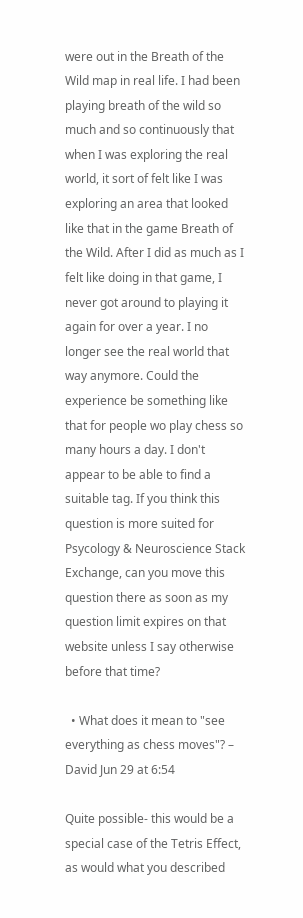were out in the Breath of the Wild map in real life. I had been playing breath of the wild so much and so continuously that when I was exploring the real world, it sort of felt like I was exploring an area that looked like that in the game Breath of the Wild. After I did as much as I felt like doing in that game, I never got around to playing it again for over a year. I no longer see the real world that way anymore. Could the experience be something like that for people wo play chess so many hours a day. I don't appear to be able to find a suitable tag. If you think this question is more suited for Psycology & Neuroscience Stack Exchange, can you move this question there as soon as my question limit expires on that website unless I say otherwise before that time?

  • What does it mean to "see everything as chess moves"? – David Jun 29 at 6:54

Quite possible- this would be a special case of the Tetris Effect, as would what you described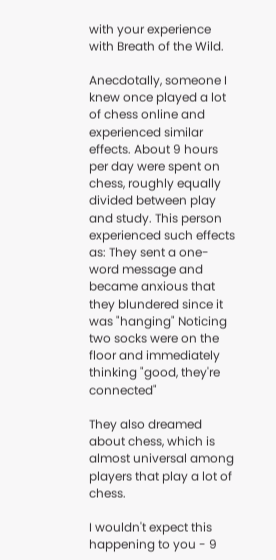with your experience with Breath of the Wild.

Anecdotally, someone I knew once played a lot of chess online and experienced similar effects. About 9 hours per day were spent on chess, roughly equally divided between play and study. This person experienced such effects as: They sent a one-word message and became anxious that they blundered since it was "hanging" Noticing two socks were on the floor and immediately thinking "good, they're connected"

They also dreamed about chess, which is almost universal among players that play a lot of chess.

I wouldn't expect this happening to you - 9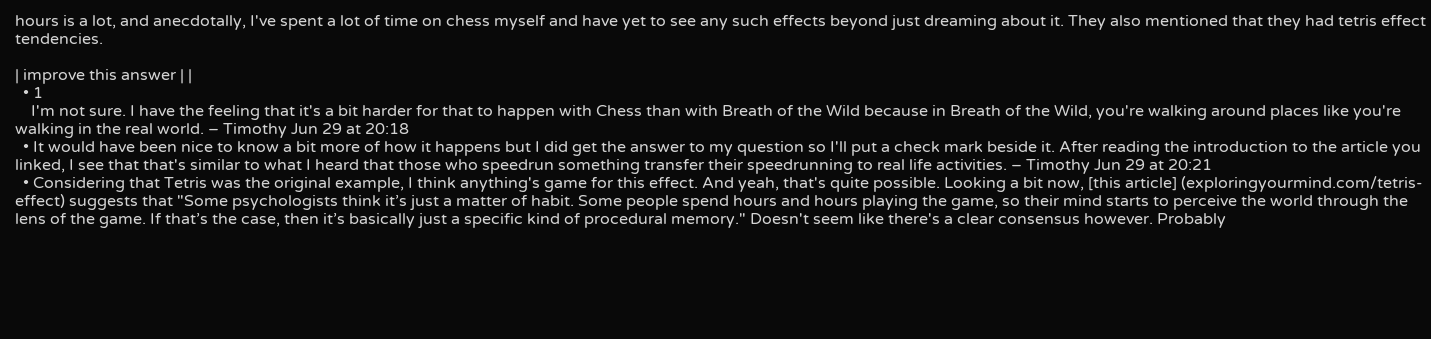hours is a lot, and anecdotally, I've spent a lot of time on chess myself and have yet to see any such effects beyond just dreaming about it. They also mentioned that they had tetris effect tendencies.

| improve this answer | |
  • 1
    I'm not sure. I have the feeling that it's a bit harder for that to happen with Chess than with Breath of the Wild because in Breath of the Wild, you're walking around places like you're walking in the real world. – Timothy Jun 29 at 20:18
  • It would have been nice to know a bit more of how it happens but I did get the answer to my question so I'll put a check mark beside it. After reading the introduction to the article you linked, I see that that's similar to what I heard that those who speedrun something transfer their speedrunning to real life activities. – Timothy Jun 29 at 20:21
  • Considering that Tetris was the original example, I think anything's game for this effect. And yeah, that's quite possible. Looking a bit now, [this article] (exploringyourmind.com/tetris-effect) suggests that "Some psychologists think it’s just a matter of habit. Some people spend hours and hours playing the game, so their mind starts to perceive the world through the lens of the game. If that’s the case, then it’s basically just a specific kind of procedural memory." Doesn't seem like there's a clear consensus however. Probably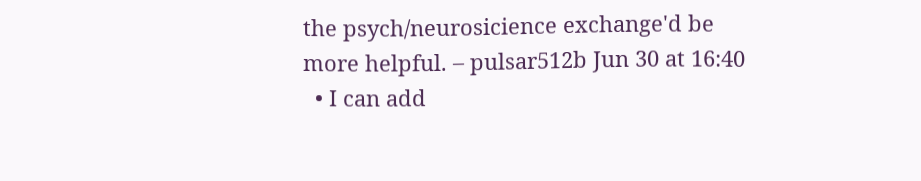the psych/neurosicience exchange'd be more helpful. – pulsar512b Jun 30 at 16:40
  • I can add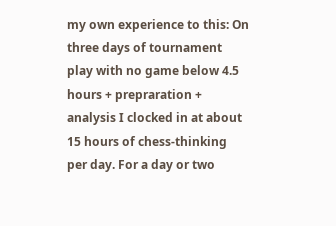my own experience to this: On three days of tournament play with no game below 4.5 hours + prepraration + analysis I clocked in at about 15 hours of chess-thinking per day. For a day or two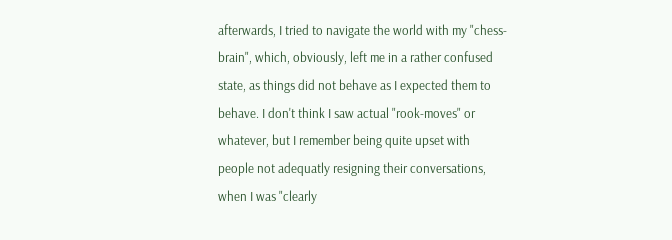afterwards, I tried to navigate the world with my "chess-brain", which, obviously, left me in a rather confused state, as things did not behave as I expected them to behave. I don't think I saw actual "rook-moves" or whatever, but I remember being quite upset with people not adequatly resigning their conversations, when I was "clearly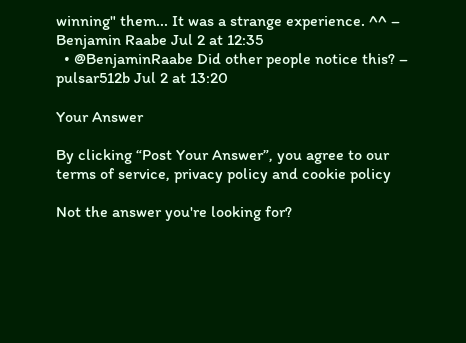winning" them... It was a strange experience. ^^ – Benjamin Raabe Jul 2 at 12:35
  • @BenjaminRaabe Did other people notice this? – pulsar512b Jul 2 at 13:20

Your Answer

By clicking “Post Your Answer”, you agree to our terms of service, privacy policy and cookie policy

Not the answer you're looking for?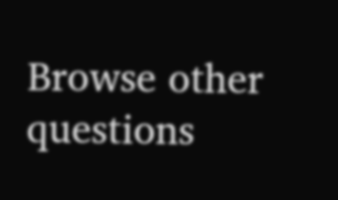Browse other questions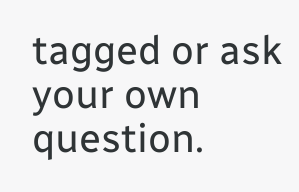tagged or ask your own question.